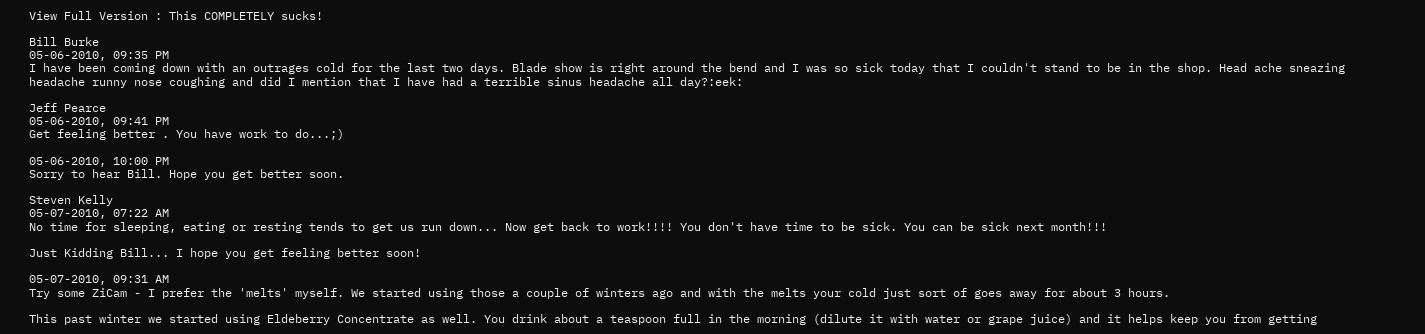View Full Version : This COMPLETELY sucks!

Bill Burke
05-06-2010, 09:35 PM
I have been coming down with an outrages cold for the last two days. Blade show is right around the bend and I was so sick today that I couldn't stand to be in the shop. Head ache sneazing headache runny nose coughing and did I mention that I have had a terrible sinus headache all day?:eek:

Jeff Pearce
05-06-2010, 09:41 PM
Get feeling better . You have work to do...;)

05-06-2010, 10:00 PM
Sorry to hear Bill. Hope you get better soon.

Steven Kelly
05-07-2010, 07:22 AM
No time for sleeping, eating or resting tends to get us run down... Now get back to work!!!! You don't have time to be sick. You can be sick next month!!!

Just Kidding Bill... I hope you get feeling better soon!

05-07-2010, 09:31 AM
Try some ZiCam - I prefer the 'melts' myself. We started using those a couple of winters ago and with the melts your cold just sort of goes away for about 3 hours.

This past winter we started using Eldeberry Concentrate as well. You drink about a teaspoon full in the morning (dilute it with water or grape juice) and it helps keep you from getting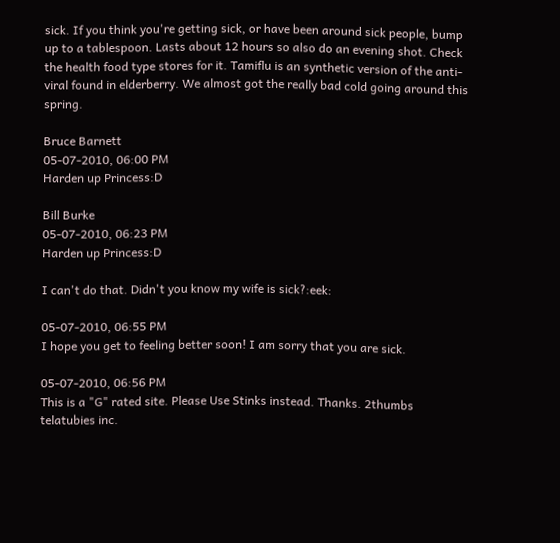sick. If you think you're getting sick, or have been around sick people, bump up to a tablespoon. Lasts about 12 hours so also do an evening shot. Check the health food type stores for it. Tamiflu is an synthetic version of the anti-viral found in elderberry. We almost got the really bad cold going around this spring.

Bruce Barnett
05-07-2010, 06:00 PM
Harden up Princess:D

Bill Burke
05-07-2010, 06:23 PM
Harden up Princess:D

I can't do that. Didn't you know my wife is sick?:eek:

05-07-2010, 06:55 PM
I hope you get to feeling better soon! I am sorry that you are sick.

05-07-2010, 06:56 PM
This is a "G" rated site. Please Use Stinks instead. Thanks. 2thumbs
telatubies inc.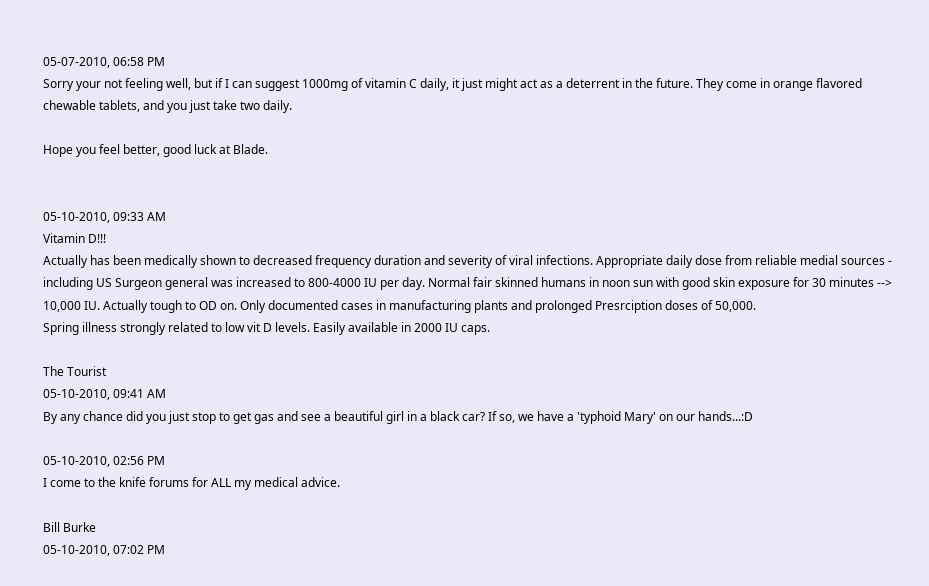05-07-2010, 06:58 PM
Sorry your not feeling well, but if I can suggest 1000mg of vitamin C daily, it just might act as a deterrent in the future. They come in orange flavored chewable tablets, and you just take two daily.

Hope you feel better, good luck at Blade.


05-10-2010, 09:33 AM
Vitamin D!!!
Actually has been medically shown to decreased frequency duration and severity of viral infections. Appropriate daily dose from reliable medial sources - including US Surgeon general was increased to 800-4000 IU per day. Normal fair skinned humans in noon sun with good skin exposure for 30 minutes --> 10,000 IU. Actually tough to OD on. Only documented cases in manufacturing plants and prolonged Presrciption doses of 50,000.
Spring illness strongly related to low vit D levels. Easily available in 2000 IU caps.

The Tourist
05-10-2010, 09:41 AM
By any chance did you just stop to get gas and see a beautiful girl in a black car? If so, we have a 'typhoid Mary' on our hands...:D

05-10-2010, 02:56 PM
I come to the knife forums for ALL my medical advice.

Bill Burke
05-10-2010, 07:02 PM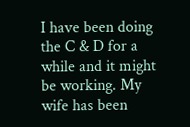I have been doing the C & D for a while and it might be working. My wife has been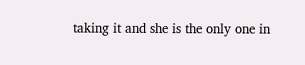taking it and she is the only one in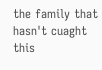the family that hasn't cuaght this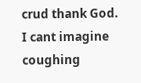crud thank God. I cant imagine coughing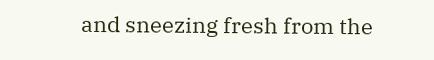and sneezing fresh from the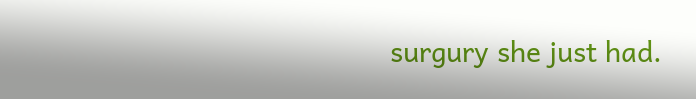surgury she just had.